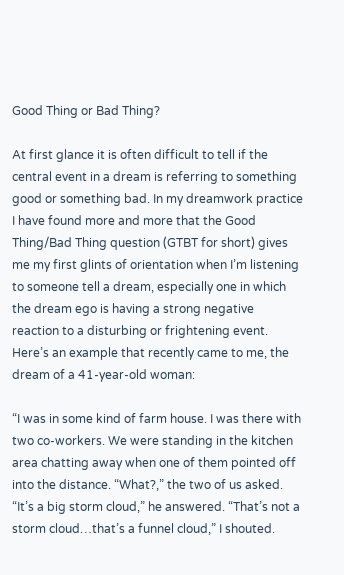Good Thing or Bad Thing?

At first glance it is often difficult to tell if the central event in a dream is referring to something good or something bad. In my dreamwork practice I have found more and more that the Good Thing/Bad Thing question (GTBT for short) gives me my first glints of orientation when I’m listening to someone tell a dream, especially one in which the dream ego is having a strong negative reaction to a disturbing or frightening event. Here’s an example that recently came to me, the dream of a 41-year-old woman:

“I was in some kind of farm house. I was there with two co-workers. We were standing in the kitchen area chatting away when one of them pointed off into the distance. “What?,” the two of us asked. “It’s a big storm cloud,” he answered. “That’s not a storm cloud…that’s a funnel cloud,” I shouted.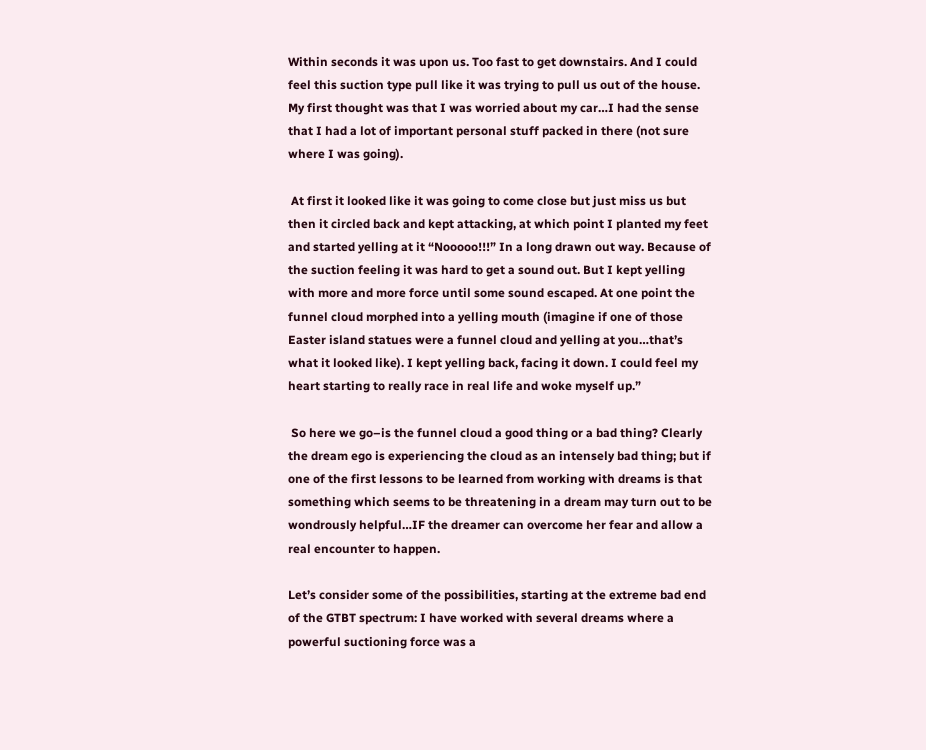Within seconds it was upon us. Too fast to get downstairs. And I could feel this suction type pull like it was trying to pull us out of the house.  My first thought was that I was worried about my car…I had the sense that I had a lot of important personal stuff packed in there (not sure where I was going).

 At first it looked like it was going to come close but just miss us but then it circled back and kept attacking, at which point I planted my feet and started yelling at it “Nooooo!!!” In a long drawn out way. Because of the suction feeling it was hard to get a sound out. But I kept yelling with more and more force until some sound escaped. At one point the funnel cloud morphed into a yelling mouth (imagine if one of those Easter island statues were a funnel cloud and yelling at you…that’s what it looked like). I kept yelling back, facing it down. I could feel my heart starting to really race in real life and woke myself up.”

 So here we go–is the funnel cloud a good thing or a bad thing? Clearly the dream ego is experiencing the cloud as an intensely bad thing; but if one of the first lessons to be learned from working with dreams is that something which seems to be threatening in a dream may turn out to be wondrously helpful…IF the dreamer can overcome her fear and allow a real encounter to happen.

Let’s consider some of the possibilities, starting at the extreme bad end of the GTBT spectrum: I have worked with several dreams where a powerful suctioning force was a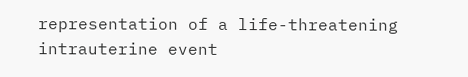representation of a life-threatening intrauterine event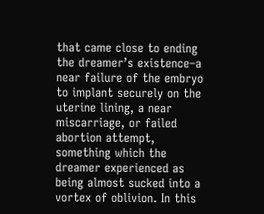that came close to ending the dreamer’s existence–a near failure of the embryo to implant securely on the uterine lining, a near miscarriage, or failed abortion attempt, something which the dreamer experienced as being almost sucked into a vortex of oblivion. In this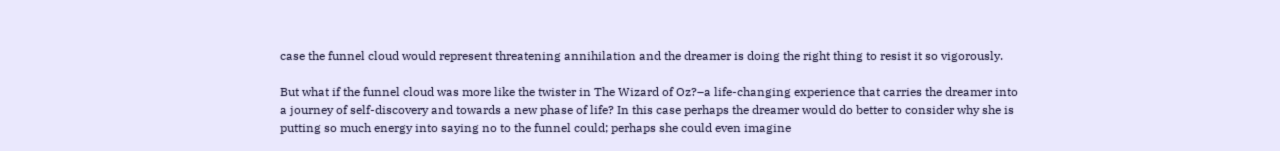case the funnel cloud would represent threatening annihilation and the dreamer is doing the right thing to resist it so vigorously.

But what if the funnel cloud was more like the twister in The Wizard of Oz?–a life-changing experience that carries the dreamer into a journey of self-discovery and towards a new phase of life? In this case perhaps the dreamer would do better to consider why she is putting so much energy into saying no to the funnel could; perhaps she could even imagine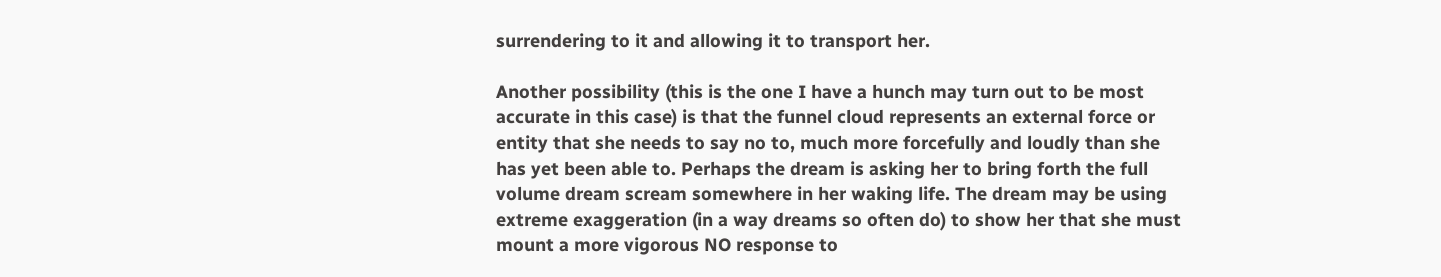surrendering to it and allowing it to transport her.

Another possibility (this is the one I have a hunch may turn out to be most accurate in this case) is that the funnel cloud represents an external force or entity that she needs to say no to, much more forcefully and loudly than she has yet been able to. Perhaps the dream is asking her to bring forth the full volume dream scream somewhere in her waking life. The dream may be using extreme exaggeration (in a way dreams so often do) to show her that she must mount a more vigorous NO response to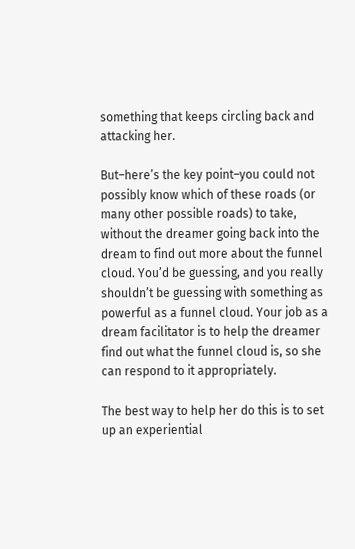something that keeps circling back and attacking her.

But–here’s the key point–you could not possibly know which of these roads (or many other possible roads) to take, without the dreamer going back into the dream to find out more about the funnel cloud. You’d be guessing, and you really shouldn’t be guessing with something as powerful as a funnel cloud. Your job as a dream facilitator is to help the dreamer find out what the funnel cloud is, so she can respond to it appropriately.

The best way to help her do this is to set up an experiential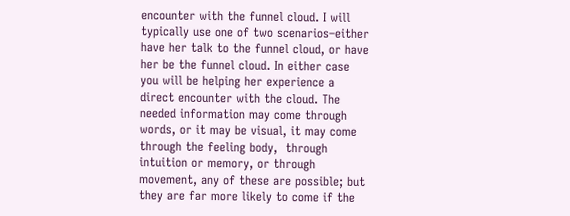encounter with the funnel cloud. I will typically use one of two scenarios–either have her talk to the funnel cloud, or have her be the funnel cloud. In either case you will be helping her experience a direct encounter with the cloud. The needed information may come through words, or it may be visual, it may come through the feeling body,  through intuition or memory, or through movement, any of these are possible; but they are far more likely to come if the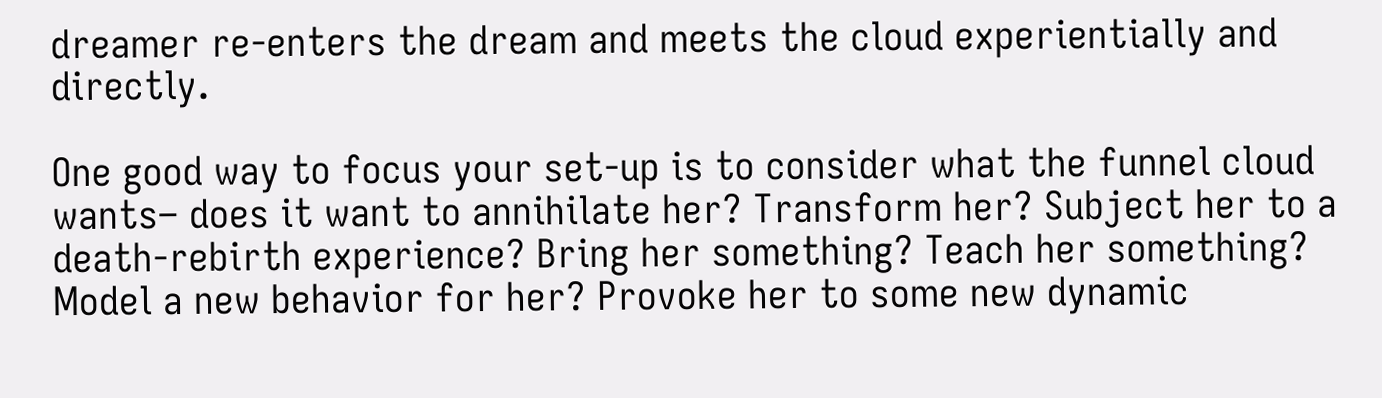dreamer re-enters the dream and meets the cloud experientially and directly.

One good way to focus your set-up is to consider what the funnel cloud wants– does it want to annihilate her? Transform her? Subject her to a death-rebirth experience? Bring her something? Teach her something? Model a new behavior for her? Provoke her to some new dynamic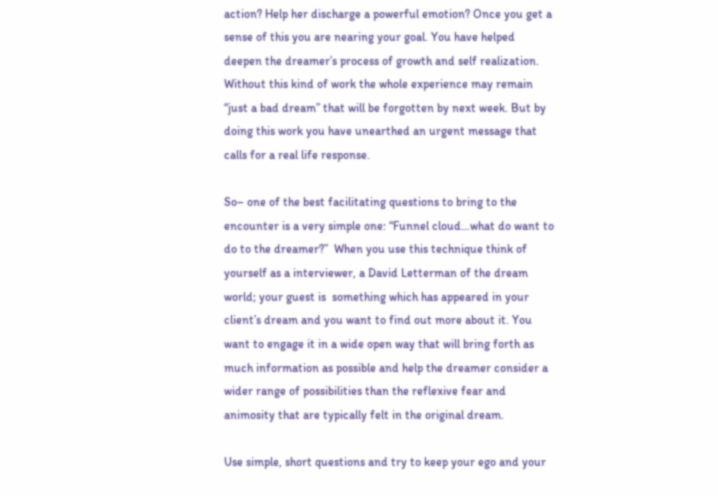action? Help her discharge a powerful emotion? Once you get a sense of this you are nearing your goal. You have helped deepen the dreamer’s process of growth and self realization. Without this kind of work the whole experience may remain “just a bad dream” that will be forgotten by next week. But by doing this work you have unearthed an urgent message that calls for a real life response.

So– one of the best facilitating questions to bring to the encounter is a very simple one: “Funnel cloud…what do want to do to the dreamer?”  When you use this technique think of yourself as a interviewer, a David Letterman of the dream world; your guest is  something which has appeared in your client’s dream and you want to find out more about it. You want to engage it in a wide open way that will bring forth as much information as possible and help the dreamer consider a wider range of possibilities than the reflexive fear and animosity that are typically felt in the original dream.

Use simple, short questions and try to keep your ego and your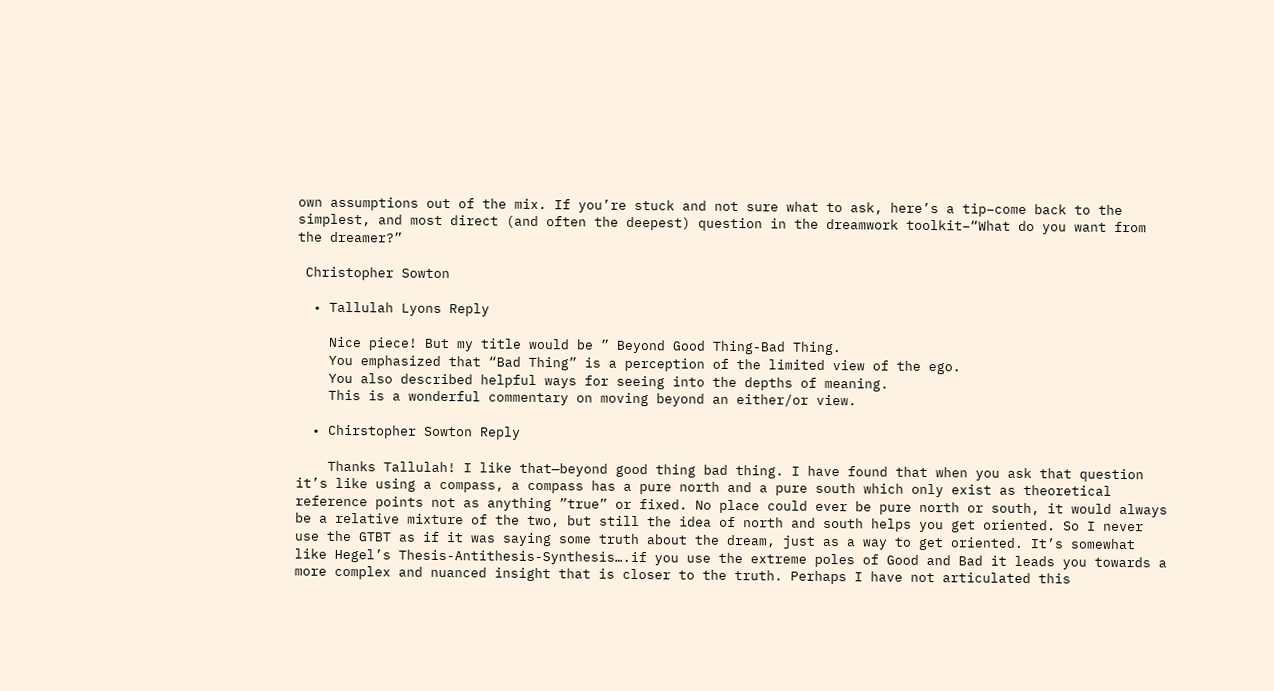own assumptions out of the mix. If you’re stuck and not sure what to ask, here’s a tip–come back to the simplest, and most direct (and often the deepest) question in the dreamwork toolkit–“What do you want from the dreamer?”

 Christopher Sowton

  • Tallulah Lyons Reply

    Nice piece! But my title would be ” Beyond Good Thing-Bad Thing.
    You emphasized that “Bad Thing” is a perception of the limited view of the ego.
    You also described helpful ways for seeing into the depths of meaning.
    This is a wonderful commentary on moving beyond an either/or view.

  • Chirstopher Sowton Reply

    Thanks Tallulah! I like that—beyond good thing bad thing. I have found that when you ask that question it’s like using a compass, a compass has a pure north and a pure south which only exist as theoretical reference points not as anything ”true” or fixed. No place could ever be pure north or south, it would always be a relative mixture of the two, but still the idea of north and south helps you get oriented. So I never use the GTBT as if it was saying some truth about the dream, just as a way to get oriented. It’s somewhat like Hegel’s Thesis-Antithesis-Synthesis….if you use the extreme poles of Good and Bad it leads you towards a more complex and nuanced insight that is closer to the truth. Perhaps I have not articulated this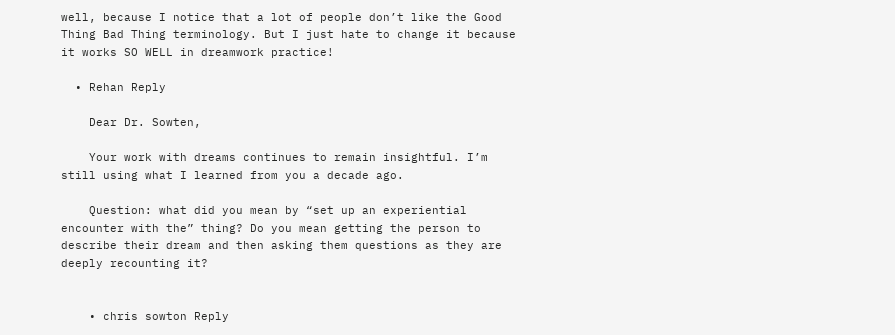well, because I notice that a lot of people don’t like the Good Thing Bad Thing terminology. But I just hate to change it because it works SO WELL in dreamwork practice!

  • Rehan Reply

    Dear Dr. Sowten,

    Your work with dreams continues to remain insightful. I’m still using what I learned from you a decade ago.

    Question: what did you mean by “set up an experiential encounter with the” thing? Do you mean getting the person to describe their dream and then asking them questions as they are deeply recounting it?


    • chris sowton Reply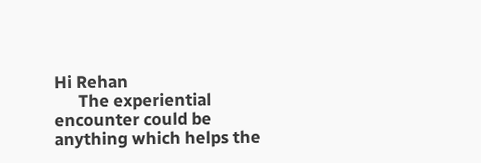Hi Rehan
      The experiential encounter could be anything which helps the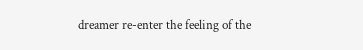dreamer re-enter the feeling of the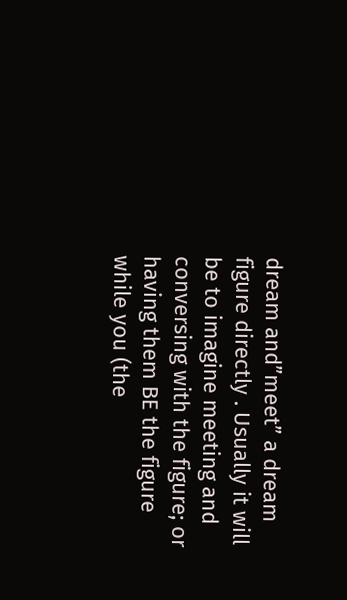dream and”meet” a dream figure directly . Usually it will be to imagine meeting and conversing with the figure; or having them BE the figure while you (the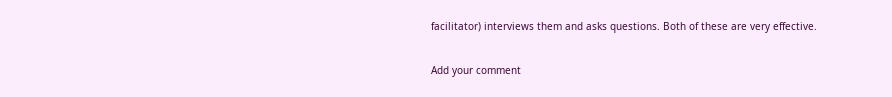facilitator) interviews them and asks questions. Both of these are very effective.

Add your comment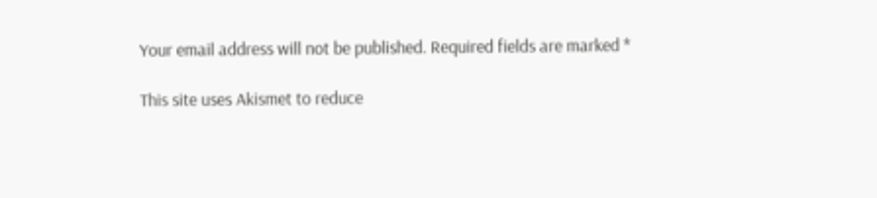Your email address will not be published. Required fields are marked *

This site uses Akismet to reduce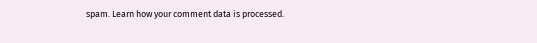spam. Learn how your comment data is processed.